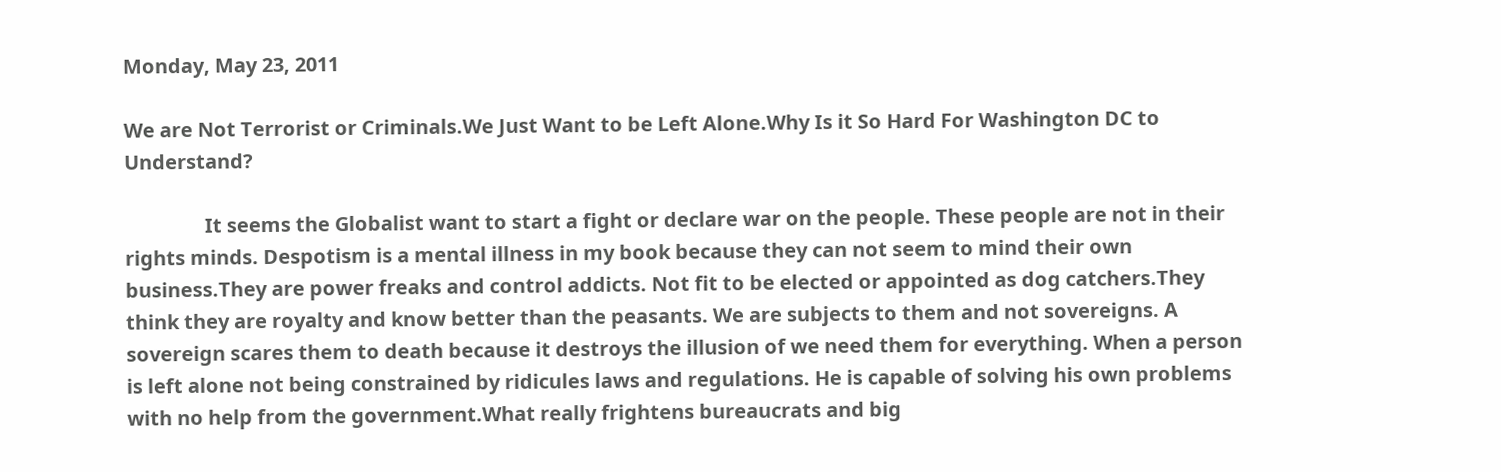Monday, May 23, 2011

We are Not Terrorist or Criminals.We Just Want to be Left Alone.Why Is it So Hard For Washington DC to Understand?

                It seems the Globalist want to start a fight or declare war on the people. These people are not in their rights minds. Despotism is a mental illness in my book because they can not seem to mind their own business.They are power freaks and control addicts. Not fit to be elected or appointed as dog catchers.They think they are royalty and know better than the peasants. We are subjects to them and not sovereigns. A sovereign scares them to death because it destroys the illusion of we need them for everything. When a person is left alone not being constrained by ridicules laws and regulations. He is capable of solving his own problems with no help from the government.What really frightens bureaucrats and big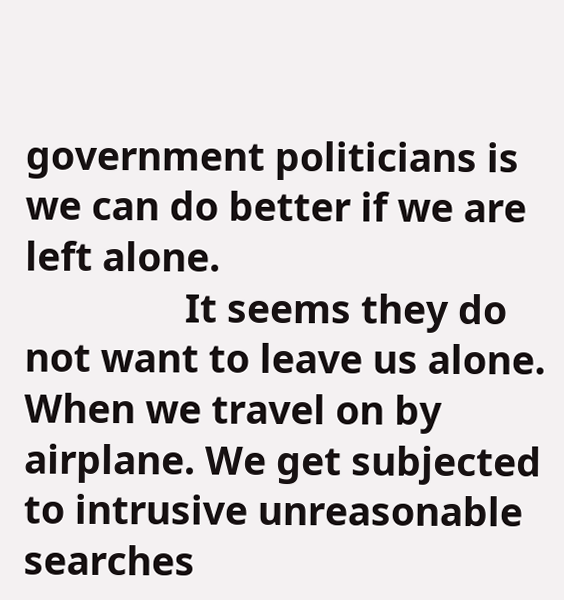government politicians is we can do better if we are left alone.
                It seems they do not want to leave us alone. When we travel on by airplane. We get subjected to intrusive unreasonable searches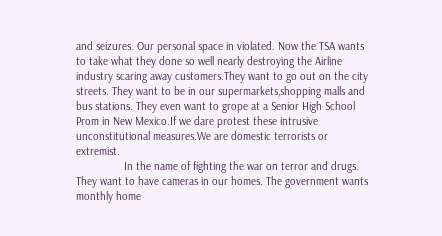and seizures. Our personal space in violated. Now the TSA wants to take what they done so well nearly destroying the Airline industry scaring away customers.They want to go out on the city streets. They want to be in our supermarkets,shopping malls and bus stations. They even want to grope at a Senior High School Prom in New Mexico.If we dare protest these intrusive unconstitutional measures.We are domestic terrorists or extremist.
                In the name of fighting the war on terror and drugs. They want to have cameras in our homes. The government wants monthly home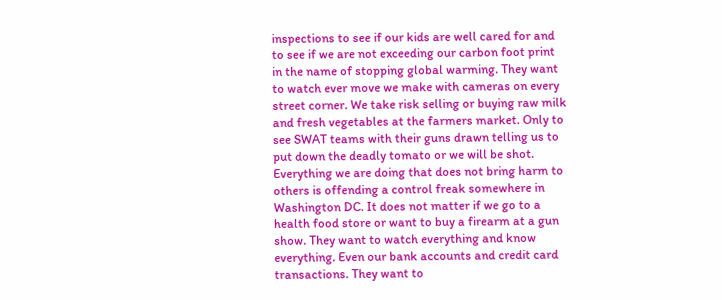inspections to see if our kids are well cared for and to see if we are not exceeding our carbon foot print in the name of stopping global warming. They want to watch ever move we make with cameras on every street corner. We take risk selling or buying raw milk and fresh vegetables at the farmers market. Only to see SWAT teams with their guns drawn telling us to put down the deadly tomato or we will be shot. Everything we are doing that does not bring harm to others is offending a control freak somewhere in Washington DC. It does not matter if we go to a health food store or want to buy a firearm at a gun show. They want to watch everything and know everything. Even our bank accounts and credit card transactions. They want to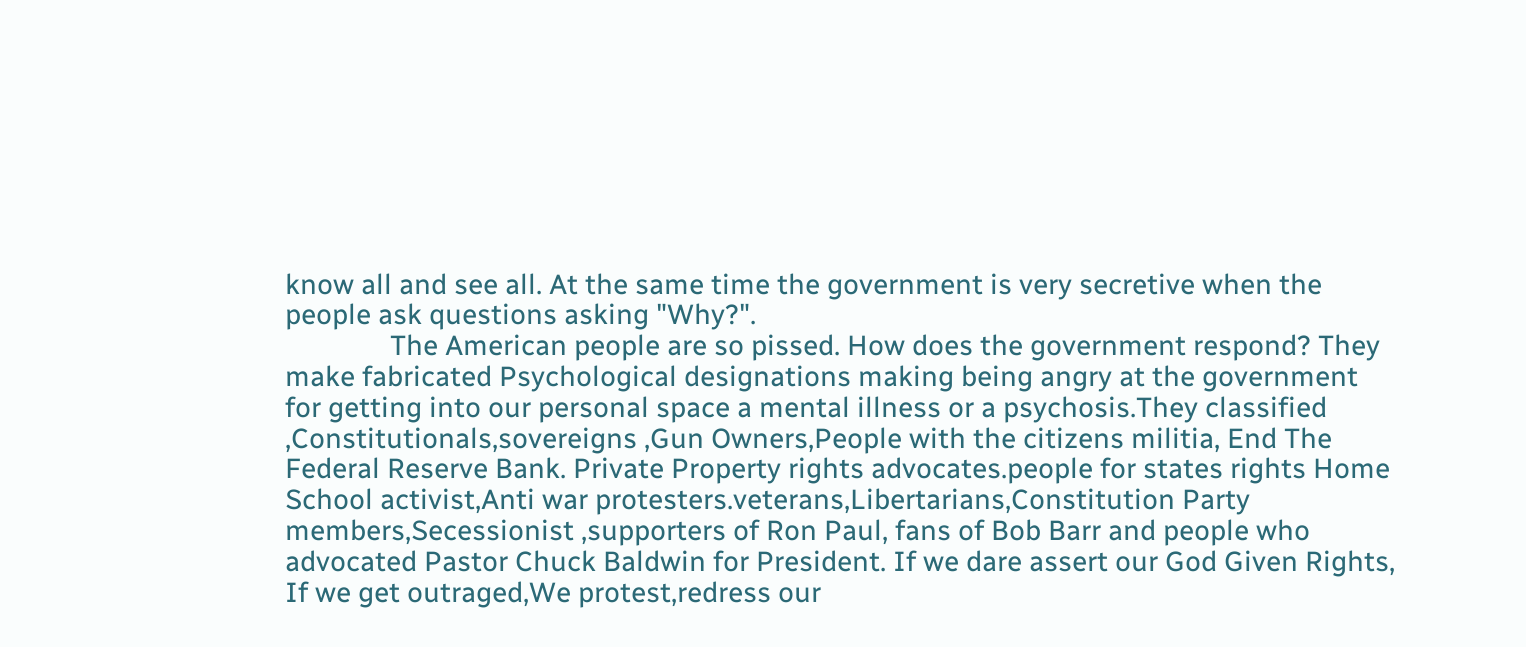know all and see all. At the same time the government is very secretive when the people ask questions asking "Why?".
               The American people are so pissed. How does the government respond? They make fabricated Psychological designations making being angry at the government for getting into our personal space a mental illness or a psychosis.They classified ,Constitutionals,sovereigns ,Gun Owners,People with the citizens militia, End The Federal Reserve Bank. Private Property rights advocates.people for states rights Home School activist,Anti war protesters.veterans,Libertarians,Constitution Party members,Secessionist ,supporters of Ron Paul, fans of Bob Barr and people who advocated Pastor Chuck Baldwin for President. If we dare assert our God Given Rights, If we get outraged,We protest,redress our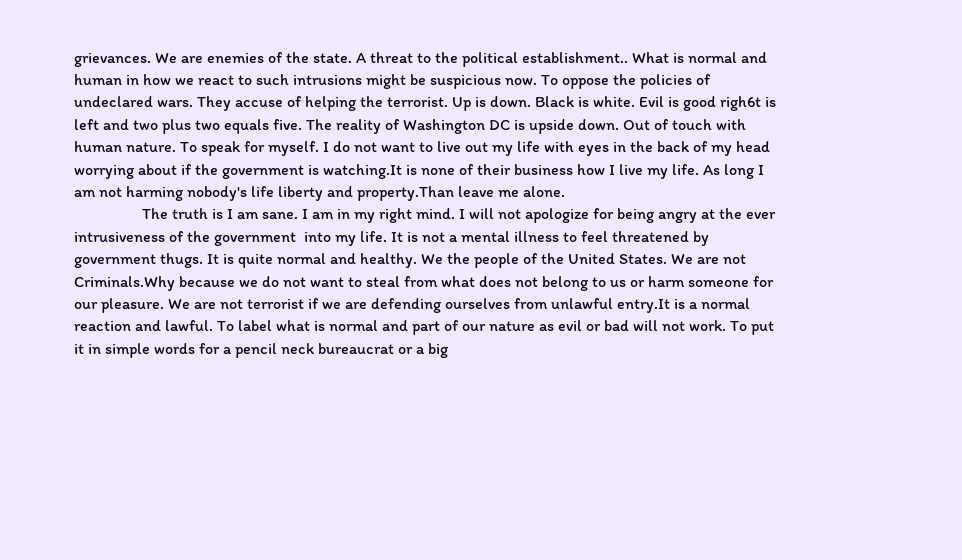grievances. We are enemies of the state. A threat to the political establishment.. What is normal and human in how we react to such intrusions might be suspicious now. To oppose the policies of undeclared wars. They accuse of helping the terrorist. Up is down. Black is white. Evil is good righ6t is left and two plus two equals five. The reality of Washington DC is upside down. Out of touch with human nature. To speak for myself. I do not want to live out my life with eyes in the back of my head worrying about if the government is watching.It is none of their business how I live my life. As long I am not harming nobody's life liberty and property.Than leave me alone.
                 The truth is I am sane. I am in my right mind. I will not apologize for being angry at the ever intrusiveness of the government  into my life. It is not a mental illness to feel threatened by government thugs. It is quite normal and healthy. We the people of the United States. We are not Criminals.Why because we do not want to steal from what does not belong to us or harm someone for our pleasure. We are not terrorist if we are defending ourselves from unlawful entry.It is a normal reaction and lawful. To label what is normal and part of our nature as evil or bad will not work. To put it in simple words for a pencil neck bureaucrat or a big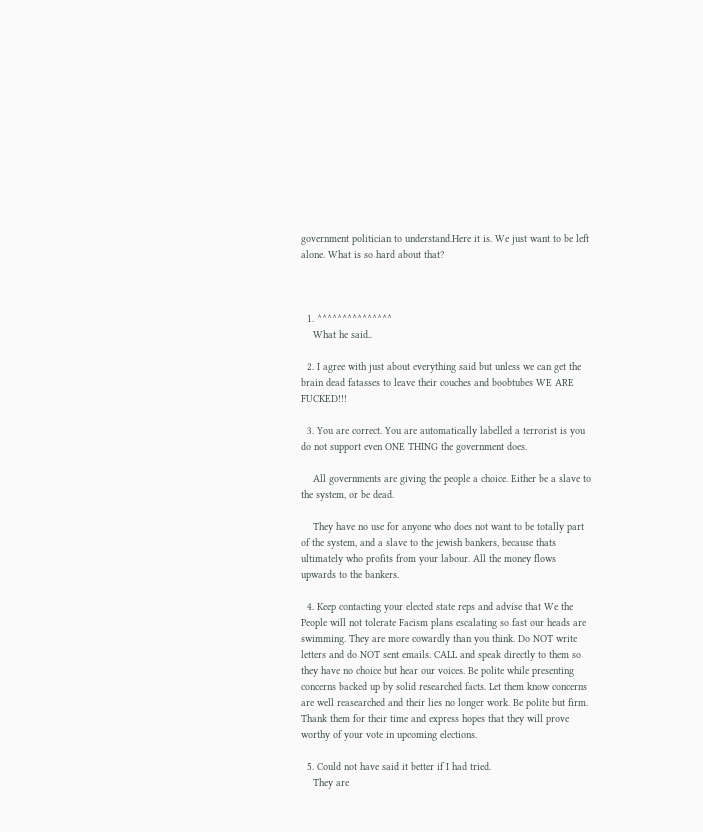government politician to understand.Here it is. We just want to be left alone. What is so hard about that?



  1. ^^^^^^^^^^^^^^^
    What he said..

  2. I agree with just about everything said but unless we can get the brain dead fatasses to leave their couches and boobtubes WE ARE FUCKED!!!

  3. You are correct. You are automatically labelled a terrorist is you do not support even ONE THING the government does.

    All governments are giving the people a choice. Either be a slave to the system, or be dead.

    They have no use for anyone who does not want to be totally part of the system, and a slave to the jewish bankers, because thats ultimately who profits from your labour. All the money flows upwards to the bankers.

  4. Keep contacting your elected state reps and advise that We the People will not tolerate Facism plans escalating so fast our heads are swimming. They are more cowardly than you think. Do NOT write letters and do NOT sent emails. CALL and speak directly to them so they have no choice but hear our voices. Be polite while presenting concerns backed up by solid researched facts. Let them know concerns are well reasearched and their lies no longer work. Be polite but firm. Thank them for their time and express hopes that they will prove worthy of your vote in upcoming elections.

  5. Could not have said it better if I had tried.
    They are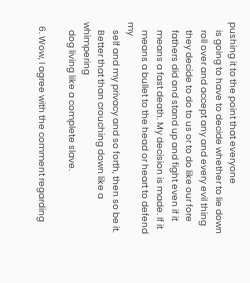pushing it to the point that everyone
    is going to have to decide whether to lie down
    roll over and accept any and every evil thing
    they decide to do to us or to do like our fore
    fathers did and stand up and fight even if it
    means a fast death. My decision is made. If it
    means a bullet to the head or heart to defend my
    self and my privacy and so forth, then so be it.
    Better that than crouching down like a whimpering
    dog living like a complete slave.

  6. Wow, I agree with the comment regarding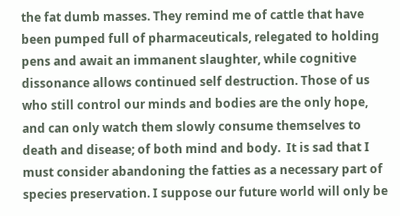the fat dumb masses. They remind me of cattle that have been pumped full of pharmaceuticals, relegated to holding pens and await an immanent slaughter, while cognitive dissonance allows continued self destruction. Those of us who still control our minds and bodies are the only hope, and can only watch them slowly consume themselves to death and disease; of both mind and body.  It is sad that I must consider abandoning the fatties as a necessary part of species preservation. I suppose our future world will only be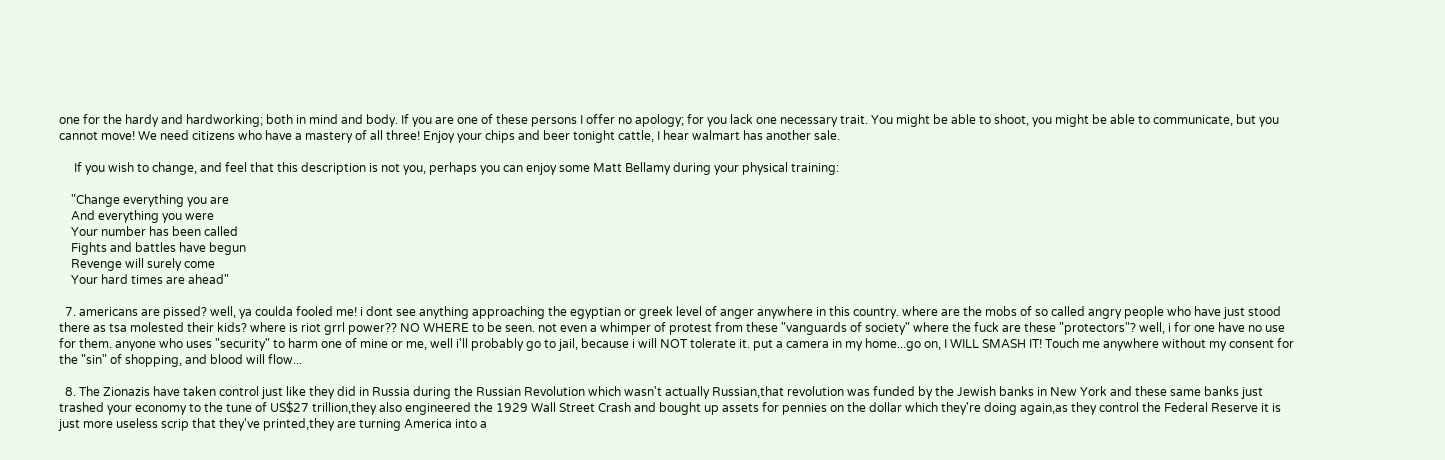one for the hardy and hardworking; both in mind and body. If you are one of these persons I offer no apology; for you lack one necessary trait. You might be able to shoot, you might be able to communicate, but you cannot move! We need citizens who have a mastery of all three! Enjoy your chips and beer tonight cattle, I hear walmart has another sale.

     If you wish to change, and feel that this description is not you, perhaps you can enjoy some Matt Bellamy during your physical training:

    "Change everything you are
    And everything you were
    Your number has been called
    Fights and battles have begun
    Revenge will surely come
    Your hard times are ahead"

  7. americans are pissed? well, ya coulda fooled me! i dont see anything approaching the egyptian or greek level of anger anywhere in this country. where are the mobs of so called angry people who have just stood there as tsa molested their kids? where is riot grrl power?? NO WHERE to be seen. not even a whimper of protest from these "vanguards of society" where the fuck are these "protectors"? well, i for one have no use for them. anyone who uses "security" to harm one of mine or me, well i'll probably go to jail, because i will NOT tolerate it. put a camera in my home...go on, I WILL SMASH IT! Touch me anywhere without my consent for the "sin" of shopping, and blood will flow...

  8. The Zionazis have taken control just like they did in Russia during the Russian Revolution which wasn't actually Russian,that revolution was funded by the Jewish banks in New York and these same banks just trashed your economy to the tune of US$27 trillion,they also engineered the 1929 Wall Street Crash and bought up assets for pennies on the dollar which they're doing again,as they control the Federal Reserve it is just more useless scrip that they've printed,they are turning America into a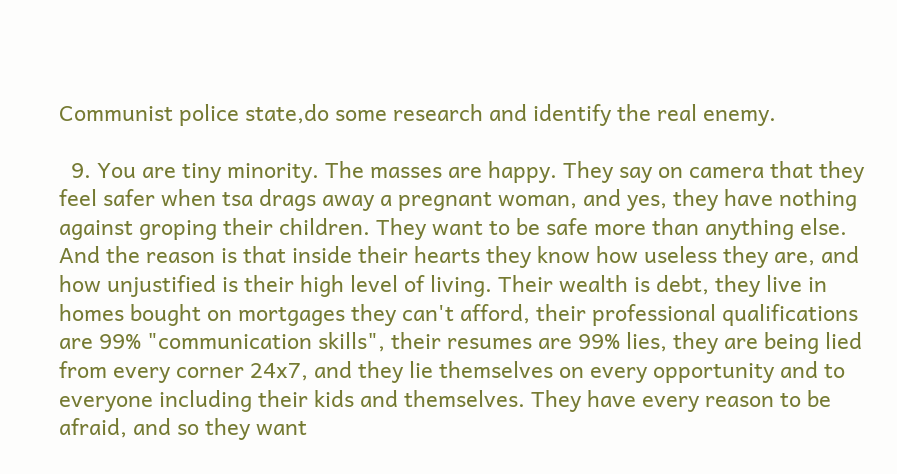Communist police state,do some research and identify the real enemy.

  9. You are tiny minority. The masses are happy. They say on camera that they feel safer when tsa drags away a pregnant woman, and yes, they have nothing against groping their children. They want to be safe more than anything else. And the reason is that inside their hearts they know how useless they are, and how unjustified is their high level of living. Their wealth is debt, they live in homes bought on mortgages they can't afford, their professional qualifications are 99% "communication skills", their resumes are 99% lies, they are being lied from every corner 24x7, and they lie themselves on every opportunity and to everyone including their kids and themselves. They have every reason to be afraid, and so they want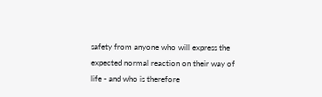safety from anyone who will express the expected normal reaction on their way of life - and who is therefore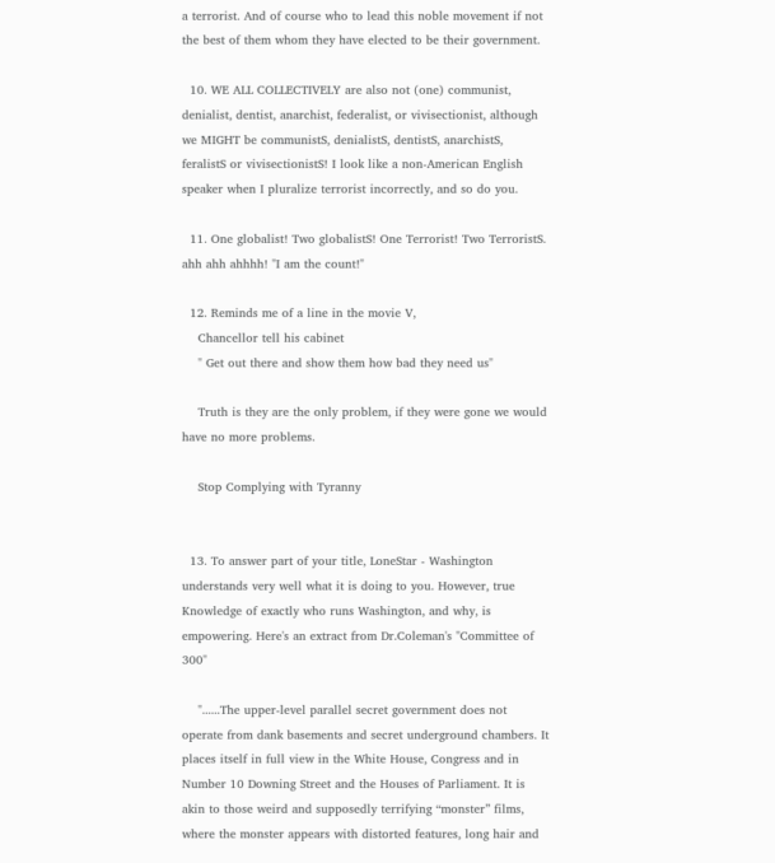a terrorist. And of course who to lead this noble movement if not the best of them whom they have elected to be their government.

  10. WE ALL COLLECTIVELY are also not (one) communist, denialist, dentist, anarchist, federalist, or vivisectionist, although we MIGHT be communistS, denialistS, dentistS, anarchistS, feralistS or vivisectionistS! I look like a non-American English speaker when I pluralize terrorist incorrectly, and so do you.

  11. One globalist! Two globalistS! One Terrorist! Two TerroristS. ahh ahh ahhhh! "I am the count!"

  12. Reminds me of a line in the movie V,
    Chancellor tell his cabinet
    " Get out there and show them how bad they need us"

    Truth is they are the only problem, if they were gone we would have no more problems.

    Stop Complying with Tyranny


  13. To answer part of your title, LoneStar - Washington understands very well what it is doing to you. However, true Knowledge of exactly who runs Washington, and why, is empowering. Here's an extract from Dr.Coleman's "Committee of 300"

    "......The upper-level parallel secret government does not operate from dank basements and secret underground chambers. It places itself in full view in the White House, Congress and in Number 10 Downing Street and the Houses of Parliament. It is akin to those weird and supposedly terrifying “monster” films, where the monster appears with distorted features, long hair and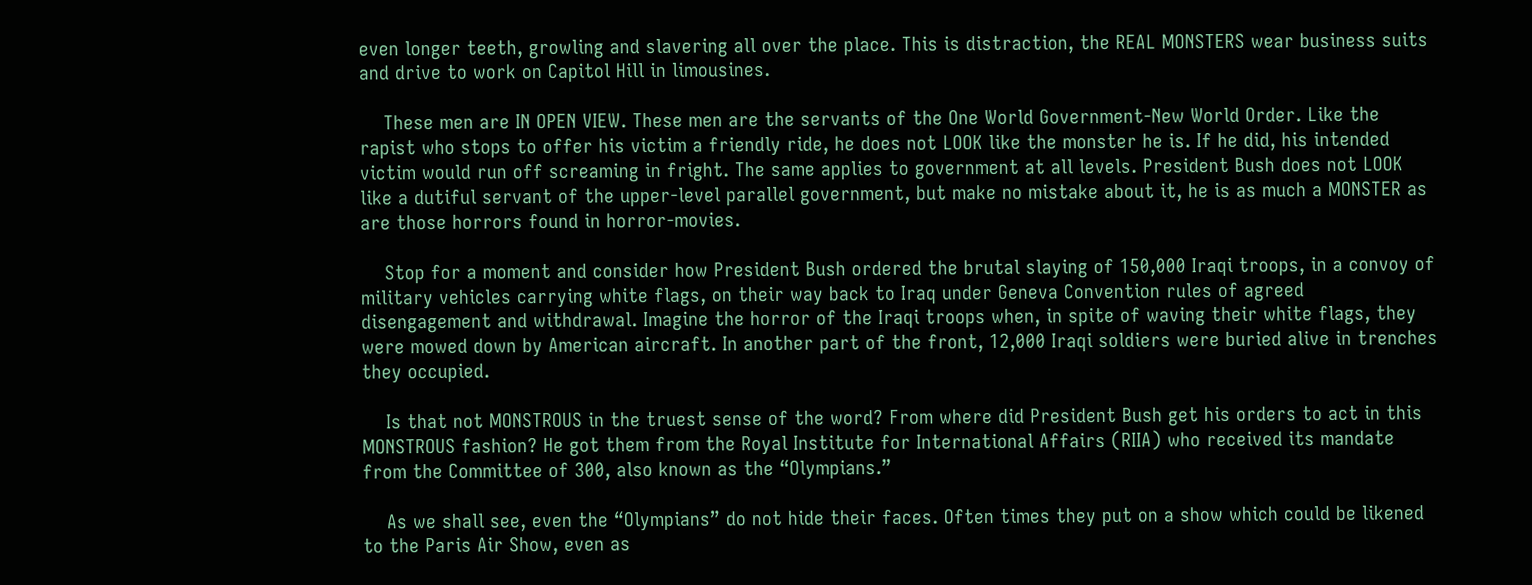even longer teeth, growling and slavering all over the place. This is distraction, the REAL MONSTERS wear business suits and drive to work on Capitol Hill in limousines.

    These men are IN OPEN VIEW. These men are the servants of the One World Government-New World Order. Like the rapist who stops to offer his victim a friendly ride, he does not LOOK like the monster he is. If he did, his intended victim would run off screaming in fright. The same applies to government at all levels. President Bush does not LOOK like a dutiful servant of the upper-level parallel government, but make no mistake about it, he is as much a MONSTER as are those horrors found in horror-movies.

    Stop for a moment and consider how President Bush ordered the brutal slaying of 150,000 Iraqi troops, in a convoy of military vehicles carrying white flags, on their way back to Iraq under Geneva Convention rules of agreed disengagement and withdrawal. Imagine the horror of the Iraqi troops when, in spite of waving their white flags, they were mowed down by American aircraft. In another part of the front, 12,000 Iraqi soldiers were buried alive in trenches they occupied.

    Is that not MONSTROUS in the truest sense of the word? From where did President Bush get his orders to act in this MONSTROUS fashion? He got them from the Royal Institute for International Affairs (RIIA) who received its mandate from the Committee of 300, also known as the “Olympians.”

    As we shall see, even the “Olympians” do not hide their faces. Often times they put on a show which could be likened to the Paris Air Show, even as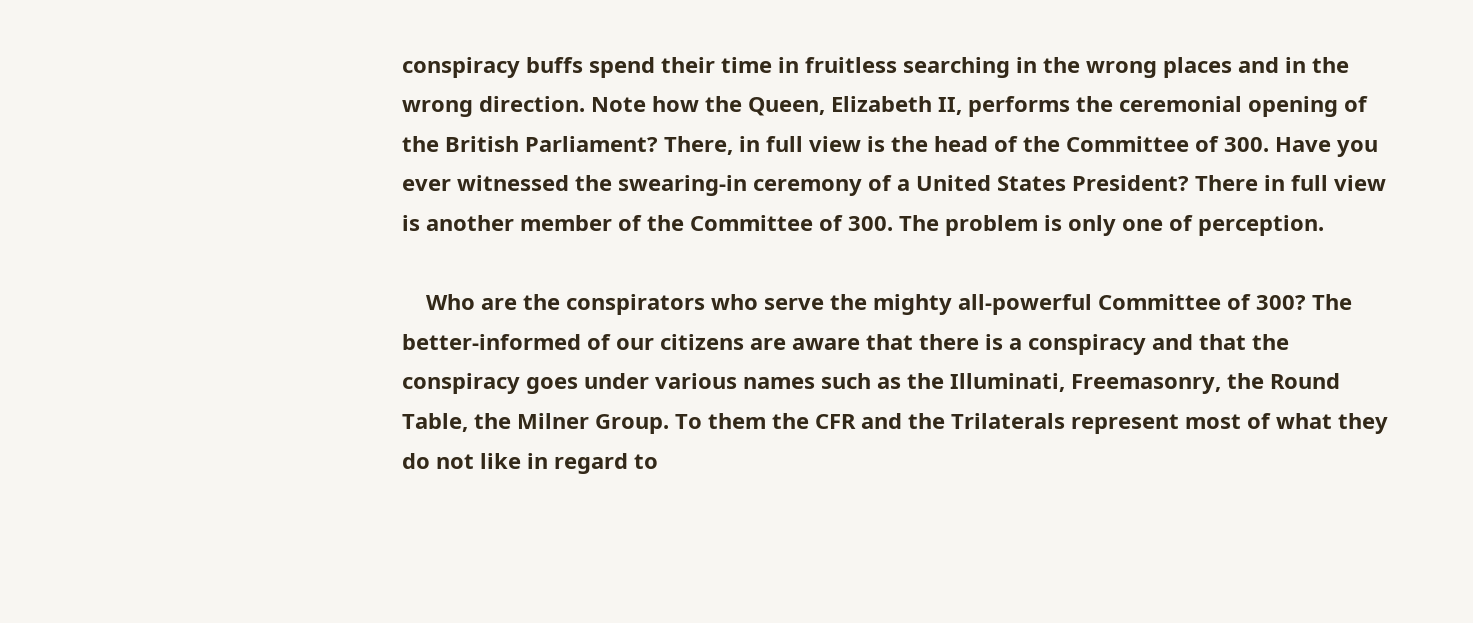conspiracy buffs spend their time in fruitless searching in the wrong places and in the wrong direction. Note how the Queen, Elizabeth II, performs the ceremonial opening of the British Parliament? There, in full view is the head of the Committee of 300. Have you ever witnessed the swearing-in ceremony of a United States President? There in full view is another member of the Committee of 300. The problem is only one of perception.

    Who are the conspirators who serve the mighty all-powerful Committee of 300? The better-informed of our citizens are aware that there is a conspiracy and that the conspiracy goes under various names such as the Illuminati, Freemasonry, the Round Table, the Milner Group. To them the CFR and the Trilaterals represent most of what they do not like in regard to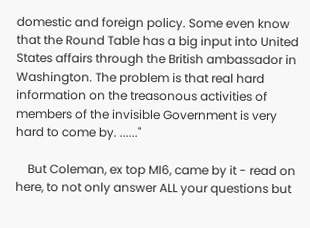domestic and foreign policy. Some even know that the Round Table has a big input into United States affairs through the British ambassador in Washington. The problem is that real hard information on the treasonous activities of members of the invisible Government is very hard to come by. ......"

    But Coleman, ex top MI6, came by it - read on here, to not only answer ALL your questions but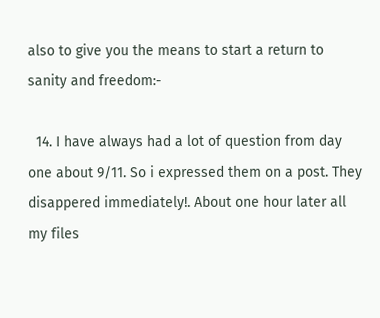also to give you the means to start a return to sanity and freedom:-

  14. I have always had a lot of question from day one about 9/11. So i expressed them on a post. They disappered immediately!. About one hour later all my files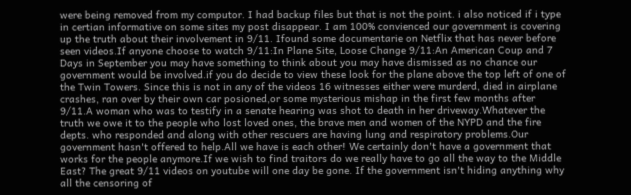were being removed from my computor. I had backup files but that is not the point. i also noticed if i type in certian informative on some sites my post disappear. I am 100% convienced our government is covering up the truth about their involvement in 9/11. Ifound some documentarie on Netflix that has never before seen videos.If anyone choose to watch 9/11:In Plane Site, Loose Change 9/11:An American Coup and 7 Days in September you may have something to think about you may have dismissed as no chance our government would be involved.if you do decide to view these look for the plane above the top left of one of the Twin Towers. Since this is not in any of the videos 16 witnesses either were murderd, died in airplane crashes, ran over by their own car posioned,or some mysterious mishap in the first few months after 9/11.A woman who was to testify in a senate hearing was shot to death in her driveway.Whatever the truth we owe it to the people who lost loved ones, the brave men and women of the NYPD and the fire depts. who responded and along with other rescuers are having lung and respiratory problems.Our government hasn't offered to help.All we have is each other! We certainly don't have a government that works for the people anymore.If we wish to find traitors do we really have to go all the way to the Middle East? The great 9/11 videos on youtube will one day be gone. If the government isn't hiding anything why all the censoring of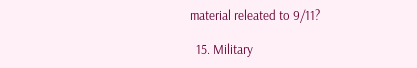material releated to 9/11?

  15. Military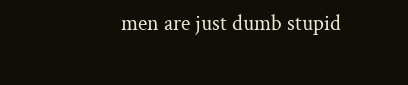men are just dumb stupid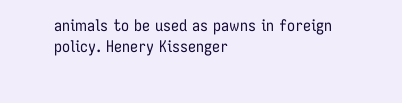animals to be used as pawns in foreign policy. Henery Kissenger